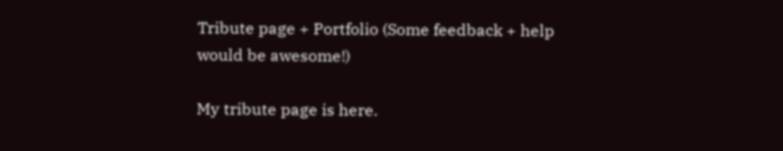Tribute page + Portfolio (Some feedback + help would be awesome!)

My tribute page is here.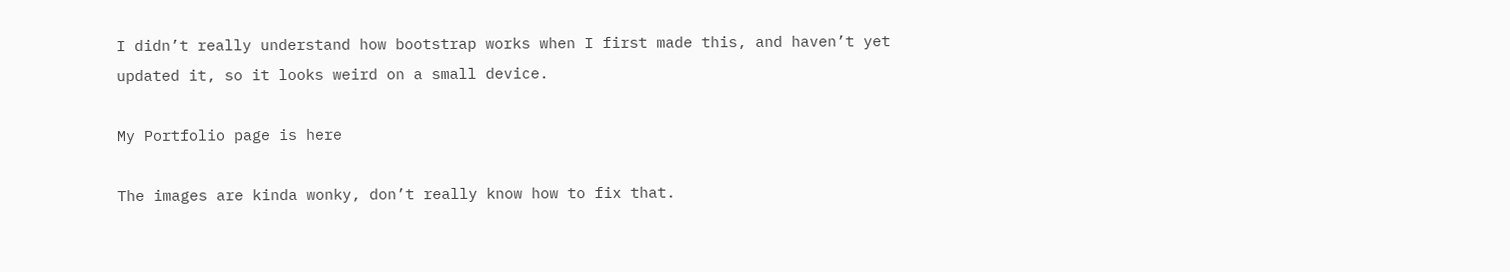I didn’t really understand how bootstrap works when I first made this, and haven’t yet updated it, so it looks weird on a small device.

My Portfolio page is here

The images are kinda wonky, don’t really know how to fix that.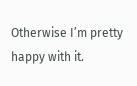Otherwise I’m pretty happy with it.